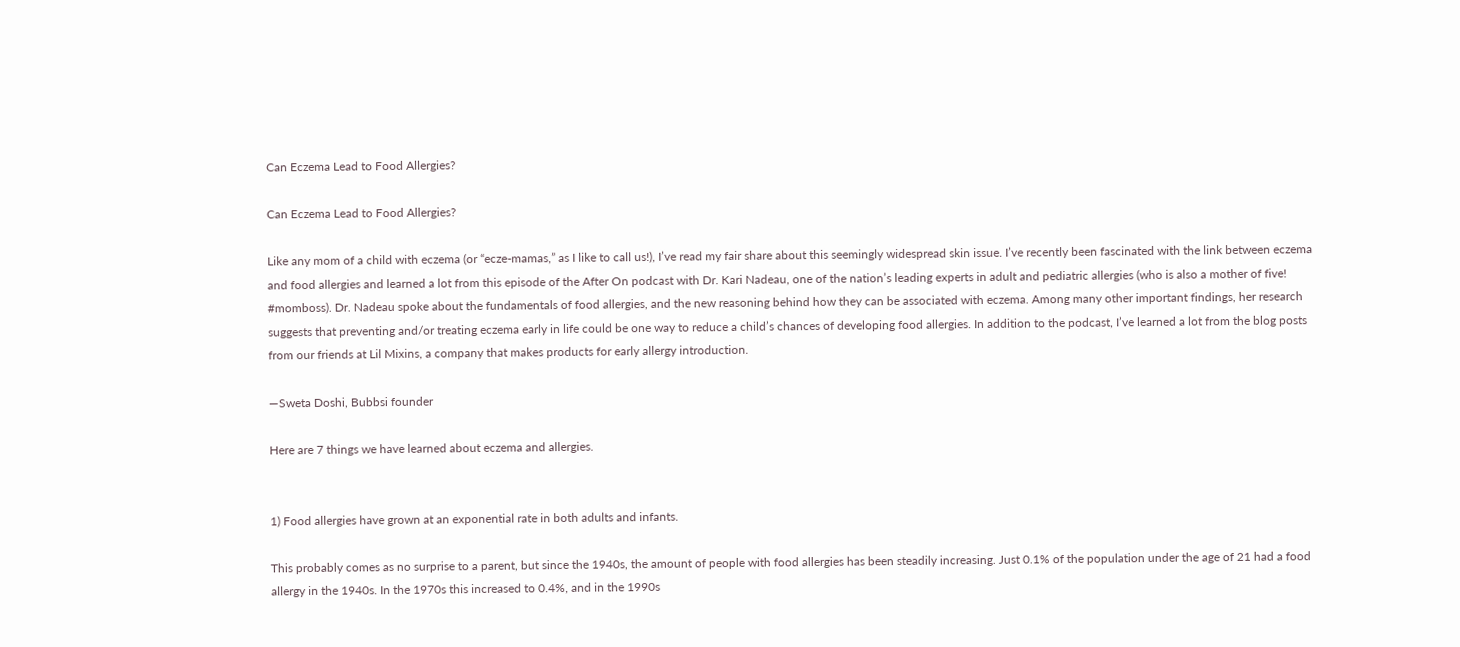Can Eczema Lead to Food Allergies?

Can Eczema Lead to Food Allergies?

Like any mom of a child with eczema (or “ecze-mamas,” as I like to call us!), I’ve read my fair share about this seemingly widespread skin issue. I’ve recently been fascinated with the link between eczema and food allergies and learned a lot from this episode of the After On podcast with Dr. Kari Nadeau, one of the nation’s leading experts in adult and pediatric allergies (who is also a mother of five! #momboss). Dr. Nadeau spoke about the fundamentals of food allergies, and the new reasoning behind how they can be associated with eczema. Among many other important findings, her research suggests that preventing and/or treating eczema early in life could be one way to reduce a child’s chances of developing food allergies. In addition to the podcast, I’ve learned a lot from the blog posts from our friends at Lil Mixins, a company that makes products for early allergy introduction.

—Sweta Doshi, Bubbsi founder

Here are 7 things we have learned about eczema and allergies.


1) Food allergies have grown at an exponential rate in both adults and infants.

This probably comes as no surprise to a parent, but since the 1940s, the amount of people with food allergies has been steadily increasing. Just 0.1% of the population under the age of 21 had a food allergy in the 1940s. In the 1970s this increased to 0.4%, and in the 1990s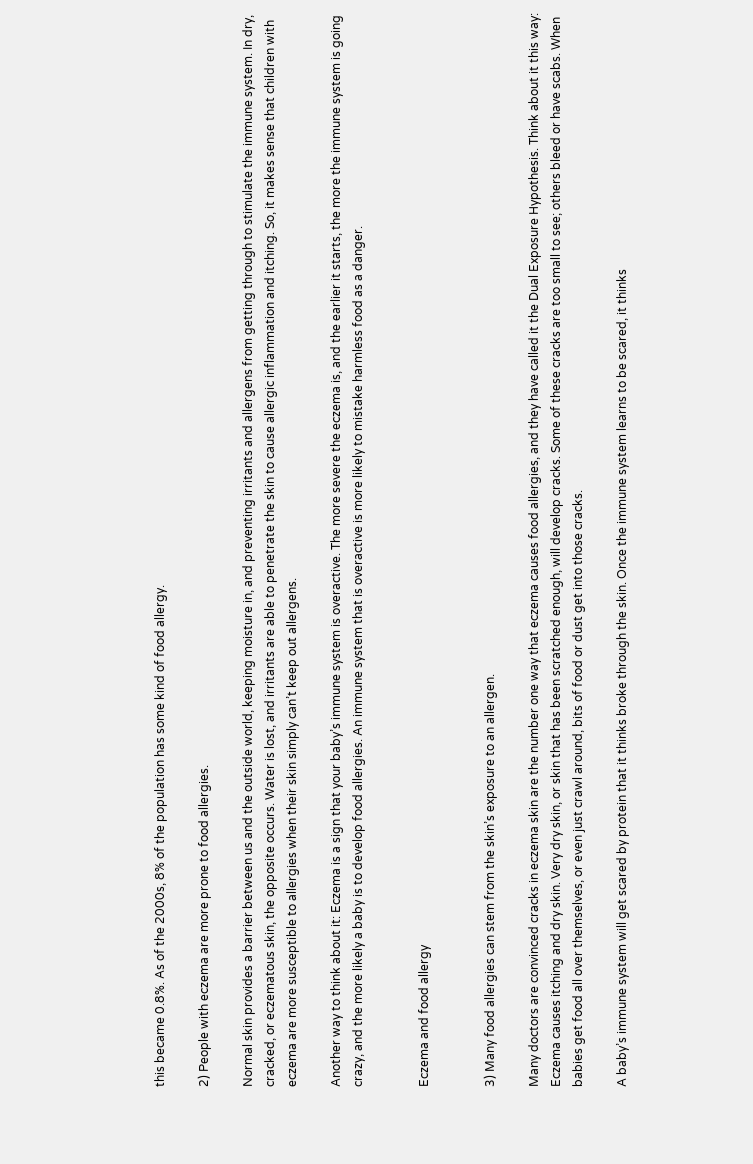this became 0.8%. As of the 2000s, 8% of the population has some kind of food allergy.

2) People with eczema are more prone to food allergies.

Normal skin provides a barrier between us and the outside world, keeping moisture in, and preventing irritants and allergens from getting through to stimulate the immune system. In dry, cracked, or eczematous skin, the opposite occurs. Water is lost, and irritants are able to penetrate the skin to cause allergic inflammation and itching. So, it makes sense that children with eczema are more susceptible to allergies when their skin simply can’t keep out allergens.

Another way to think about it: Eczema is a sign that your baby’s immune system is overactive. The more severe the eczema is, and the earlier it starts, the more the immune system is going crazy, and the more likely a baby is to develop food allergies. An immune system that is overactive is more likely to mistake harmless food as a danger.


Eczema and food allergy


3) Many food allergies can stem from the skin’s exposure to an allergen.

Many doctors are convinced cracks in eczema skin are the number one way that eczema causes food allergies, and they have called it the Dual Exposure Hypothesis. Think about it this way: Eczema causes itching and dry skin. Very dry skin, or skin that has been scratched enough, will develop cracks. Some of these cracks are too small to see; others bleed or have scabs. When babies get food all over themselves, or even just crawl around, bits of food or dust get into those cracks.

A baby’s immune system will get scared by protein that it thinks broke through the skin. Once the immune system learns to be scared, it thinks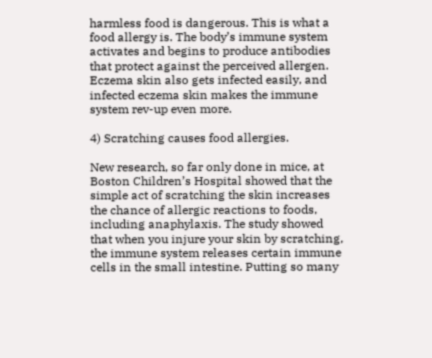harmless food is dangerous. This is what a food allergy is. The body’s immune system activates and begins to produce antibodies that protect against the perceived allergen. Eczema skin also gets infected easily, and infected eczema skin makes the immune system rev-up even more.

4) Scratching causes food allergies.

New research, so far only done in mice, at Boston Children’s Hospital showed that the simple act of scratching the skin increases the chance of allergic reactions to foods, including anaphylaxis. The study showed that when you injure your skin by scratching, the immune system releases certain immune cells in the small intestine. Putting so many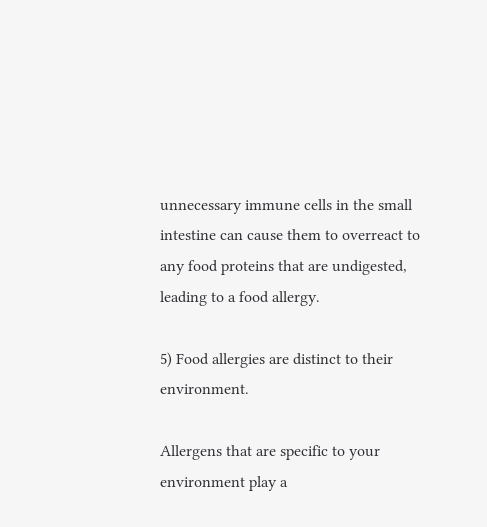unnecessary immune cells in the small intestine can cause them to overreact to any food proteins that are undigested, leading to a food allergy.

5) Food allergies are distinct to their environment.

Allergens that are specific to your environment play a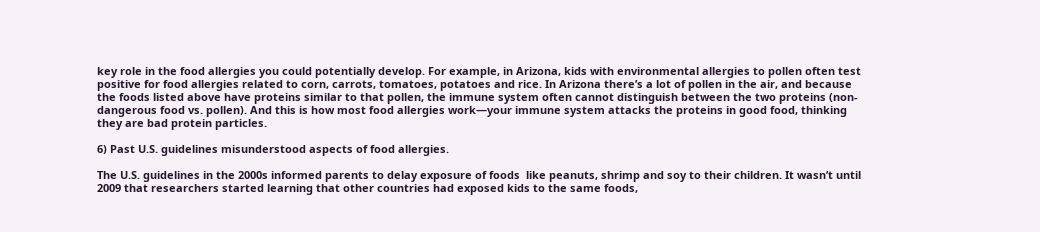key role in the food allergies you could potentially develop. For example, in Arizona, kids with environmental allergies to pollen often test positive for food allergies related to corn, carrots, tomatoes, potatoes and rice. In Arizona there’s a lot of pollen in the air, and because the foods listed above have proteins similar to that pollen, the immune system often cannot distinguish between the two proteins (non-dangerous food vs. pollen). And this is how most food allergies work—your immune system attacks the proteins in good food, thinking they are bad protein particles.

6) Past U.S. guidelines misunderstood aspects of food allergies.

The U.S. guidelines in the 2000s informed parents to delay exposure of foods  like peanuts, shrimp and soy to their children. It wasn’t until 2009 that researchers started learning that other countries had exposed kids to the same foods,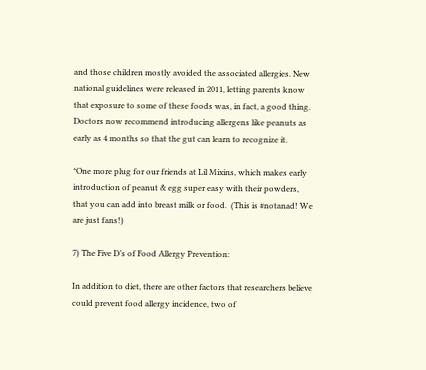and those children mostly avoided the associated allergies. New national guidelines were released in 2011, letting parents know that exposure to some of these foods was, in fact, a good thing.  Doctors now recommend introducing allergens like peanuts as early as 4 months so that the gut can learn to recognize it.

*One more plug for our friends at Lil Mixins, which makes early introduction of peanut & egg super easy with their powders, that you can add into breast milk or food.  (This is #notanad! We are just fans!)

7) The Five D’s of Food Allergy Prevention:

In addition to diet, there are other factors that researchers believe could prevent food allergy incidence, two of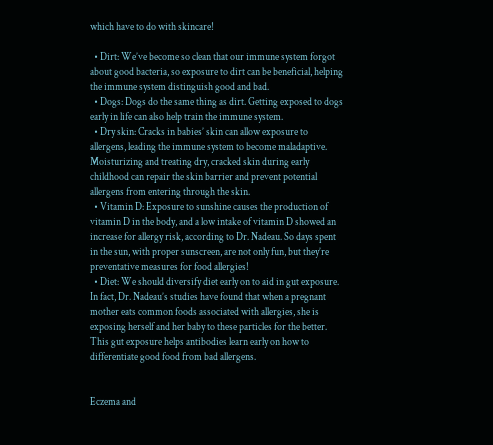which have to do with skincare!

  • Dirt: We’ve become so clean that our immune system forgot about good bacteria, so exposure to dirt can be beneficial, helping the immune system distinguish good and bad.
  • Dogs: Dogs do the same thing as dirt. Getting exposed to dogs early in life can also help train the immune system.
  • Dry skin: Cracks in babies’ skin can allow exposure to allergens, leading the immune system to become maladaptive. Moisturizing and treating dry, cracked skin during early childhood can repair the skin barrier and prevent potential allergens from entering through the skin.
  • Vitamin D: Exposure to sunshine causes the production of vitamin D in the body, and a low intake of vitamin D showed an increase for allergy risk, according to Dr. Nadeau. So days spent in the sun, with proper sunscreen, are not only fun, but they’re preventative measures for food allergies!
  • Diet: We should diversify diet early on to aid in gut exposure.  In fact, Dr. Nadeau’s studies have found that when a pregnant mother eats common foods associated with allergies, she is exposing herself and her baby to these particles for the better. This gut exposure helps antibodies learn early on how to differentiate good food from bad allergens.


Eczema and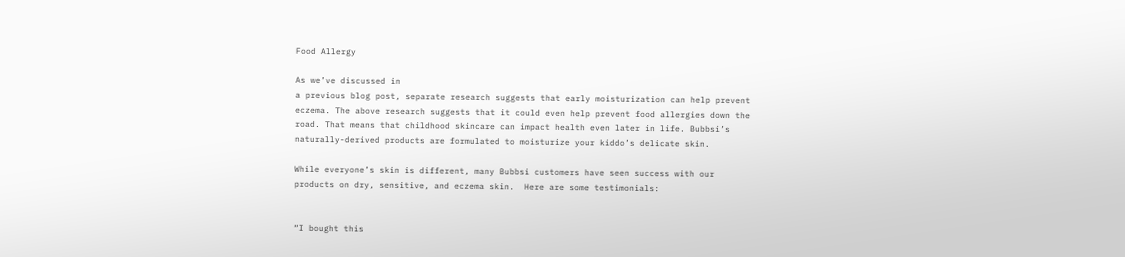Food Allergy

As we’ve discussed in
a previous blog post, separate research suggests that early moisturization can help prevent eczema. The above research suggests that it could even help prevent food allergies down the road. That means that childhood skincare can impact health even later in life. Bubbsi’s naturally-derived products are formulated to moisturize your kiddo’s delicate skin.

While everyone’s skin is different, many Bubbsi customers have seen success with our products on dry, sensitive, and eczema skin.  Here are some testimonials:


“I bought this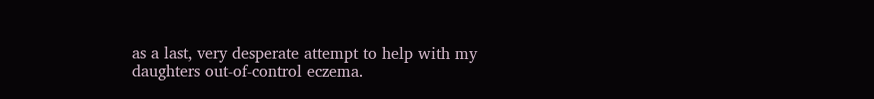as a last, very desperate attempt to help with my daughters out-of-control eczema.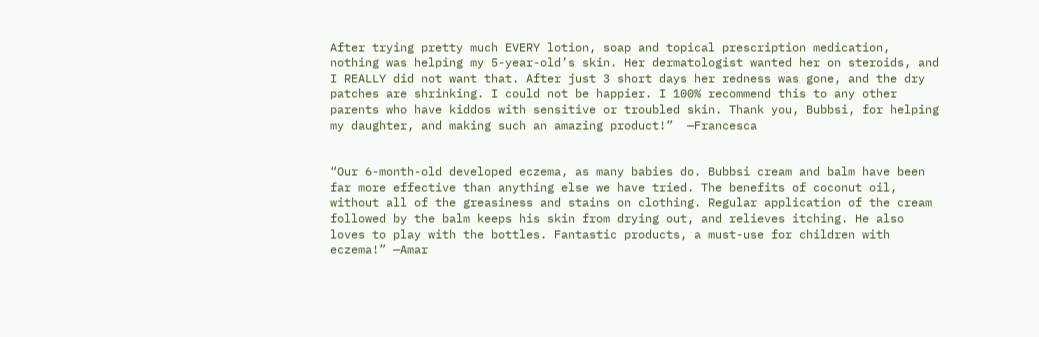After trying pretty much EVERY lotion, soap and topical prescription medication, nothing was helping my 5-year-old’s skin. Her dermatologist wanted her on steroids, and I REALLY did not want that. After just 3 short days her redness was gone, and the dry patches are shrinking. I could not be happier. I 100% recommend this to any other parents who have kiddos with sensitive or troubled skin. Thank you, Bubbsi, for helping my daughter, and making such an amazing product!”  —Francesca


“Our 6-month-old developed eczema, as many babies do. Bubbsi cream and balm have been far more effective than anything else we have tried. The benefits of coconut oil, without all of the greasiness and stains on clothing. Regular application of the cream followed by the balm keeps his skin from drying out, and relieves itching. He also loves to play with the bottles. Fantastic products, a must-use for children with eczema!” —Amar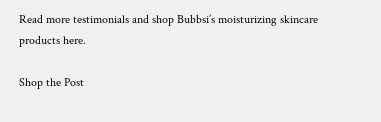Read more testimonials and shop Bubbsi’s moisturizing skincare products here.

Shop the Post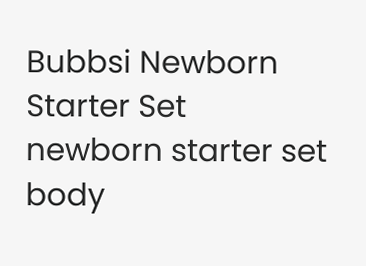Bubbsi Newborn Starter Set
newborn starter set
body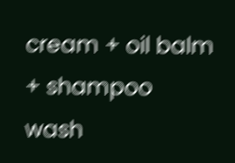cream + oil balm + shampoo wash